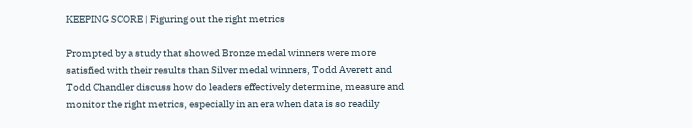KEEPING SCORE | Figuring out the right metrics

Prompted by a study that showed Bronze medal winners were more satisfied with their results than Silver medal winners, Todd Averett and Todd Chandler discuss how do leaders effectively determine, measure and monitor the right metrics, especially in an era when data is so readily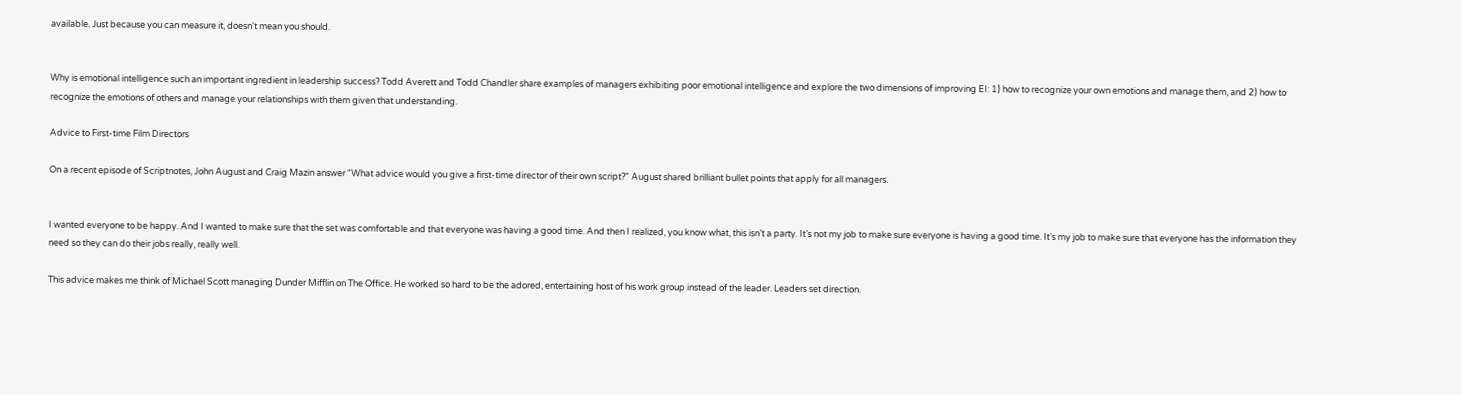available. Just because you can measure it, doesn't mean you should.


Why is emotional intelligence such an important ingredient in leadership success? Todd Averett and Todd Chandler share examples of managers exhibiting poor emotional intelligence and explore the two dimensions of improving EI: 1) how to recognize your own emotions and manage them, and 2) how to recognize the emotions of others and manage your relationships with them given that understanding.

Advice to First-time Film Directors

On a recent episode of Scriptnotes, John August and Craig Mazin answer "What advice would you give a first-time director of their own script?" August shared brilliant bullet points that apply for all managers.


I wanted everyone to be happy. And I wanted to make sure that the set was comfortable and that everyone was having a good time. And then I realized, you know what, this isn’t a party. It’s not my job to make sure everyone is having a good time. It’s my job to make sure that everyone has the information they need so they can do their jobs really, really well.

This advice makes me think of Michael Scott managing Dunder Mifflin on The Office. He worked so hard to be the adored, entertaining host of his work group instead of the leader. Leaders set direction.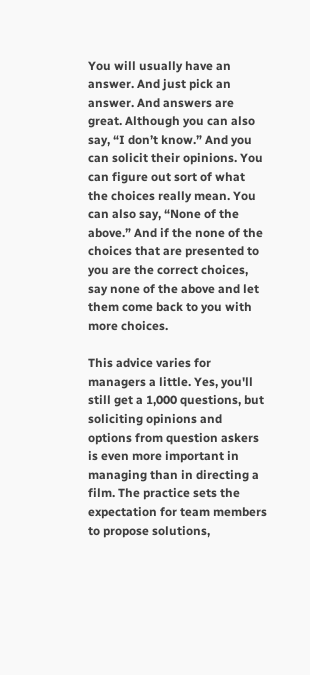You will usually have an answer. And just pick an answer. And answers are great. Although you can also say, “I don’t know.” And you can solicit their opinions. You can figure out sort of what the choices really mean. You can also say, “None of the above.” And if the none of the choices that are presented to you are the correct choices, say none of the above and let them come back to you with more choices.

This advice varies for managers a little. Yes, you'll still get a 1,000 questions, but soliciting opinions and options from question askers is even more important in managing than in directing a film. The practice sets the expectation for team members to propose solutions,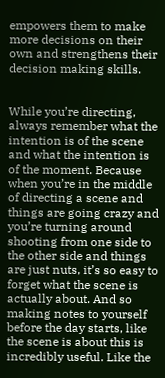empowers them to make more decisions on their own and strengthens their decision making skills.


While you’re directing, always remember what the intention is of the scene and what the intention is of the moment. Because when you’re in the middle of directing a scene and things are going crazy and you’re turning around shooting from one side to the other side and things are just nuts, it’s so easy to forget what the scene is actually about. And so making notes to yourself before the day starts, like the scene is about this is incredibly useful. Like the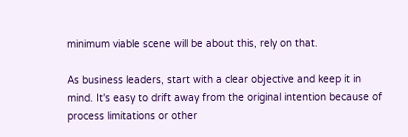minimum viable scene will be about this, rely on that.

As business leaders, start with a clear objective and keep it in mind. It's easy to drift away from the original intention because of process limitations or other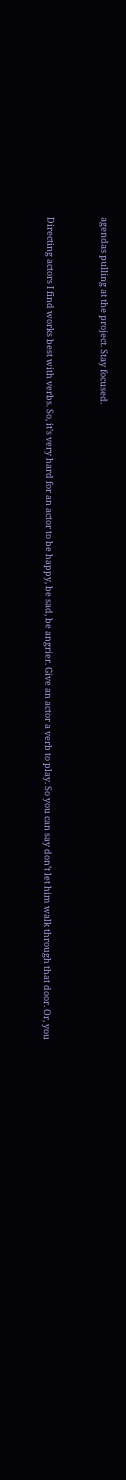agendas pulling at the project. Stay focused.


Directing actors I find works best with verbs. So, it’s very hard for an actor to be happy, be sad, be angrier. Give an actor a verb to play. So you can say don’t let him walk through that door. Or, you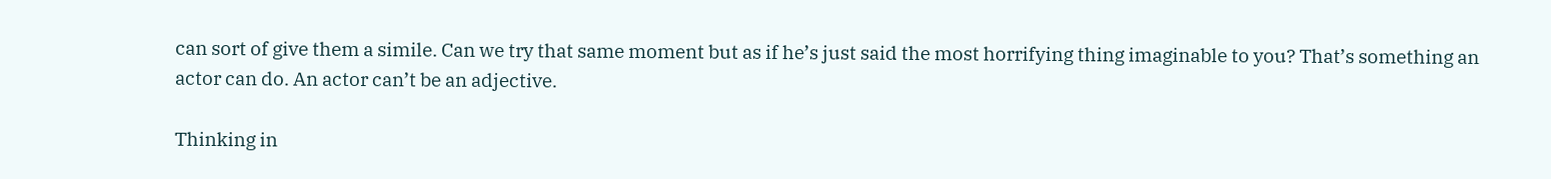can sort of give them a simile. Can we try that same moment but as if he’s just said the most horrifying thing imaginable to you? That’s something an actor can do. An actor can’t be an adjective.

Thinking in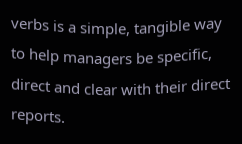verbs is a simple, tangible way to help managers be specific, direct and clear with their direct reports.